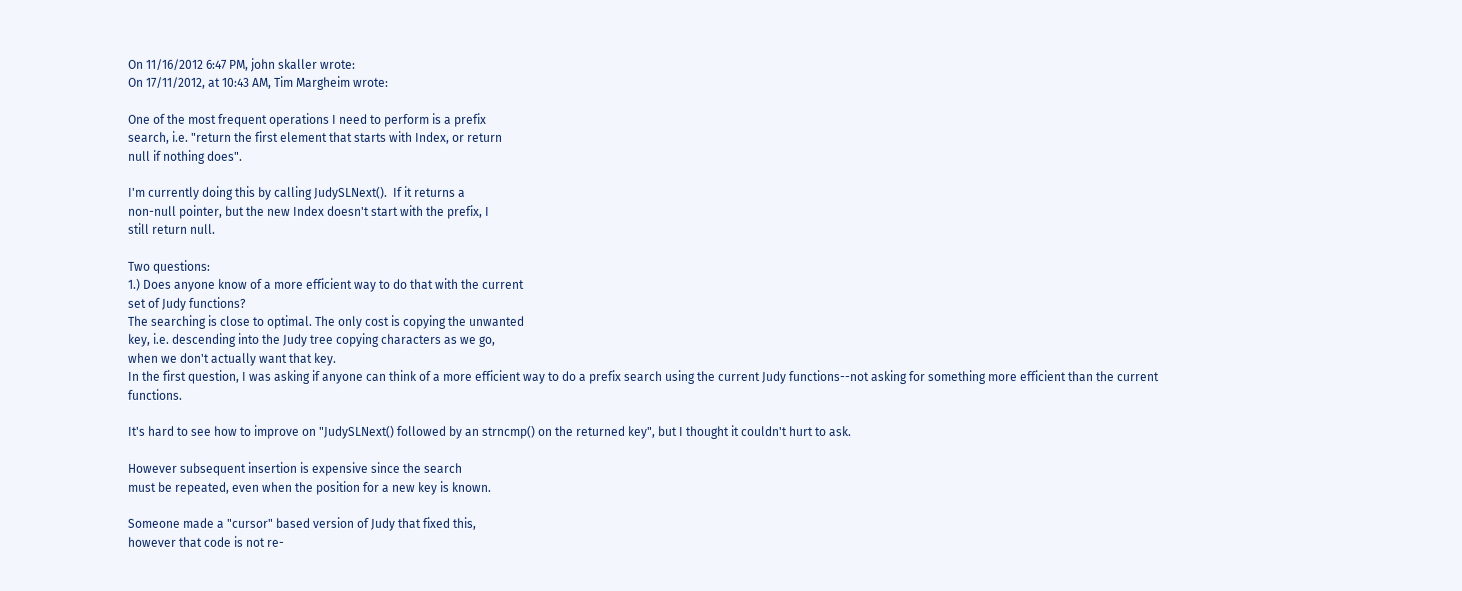On 11/16/2012 6:47 PM, john skaller wrote:
On 17/11/2012, at 10:43 AM, Tim Margheim wrote:

One of the most frequent operations I need to perform is a prefix
search, i.e. "return the first element that starts with Index, or return
null if nothing does".

I'm currently doing this by calling JudySLNext().  If it returns a
non-null pointer, but the new Index doesn't start with the prefix, I
still return null.

Two questions:
1.) Does anyone know of a more efficient way to do that with the current
set of Judy functions?
The searching is close to optimal. The only cost is copying the unwanted
key, i.e. descending into the Judy tree copying characters as we go,
when we don't actually want that key.
In the first question, I was asking if anyone can think of a more efficient way to do a prefix search using the current Judy functions--not asking for something more efficient than the current functions.

It's hard to see how to improve on "JudySLNext() followed by an strncmp() on the returned key", but I thought it couldn't hurt to ask.

However subsequent insertion is expensive since the search
must be repeated, even when the position for a new key is known.

Someone made a "cursor" based version of Judy that fixed this,
however that code is not re-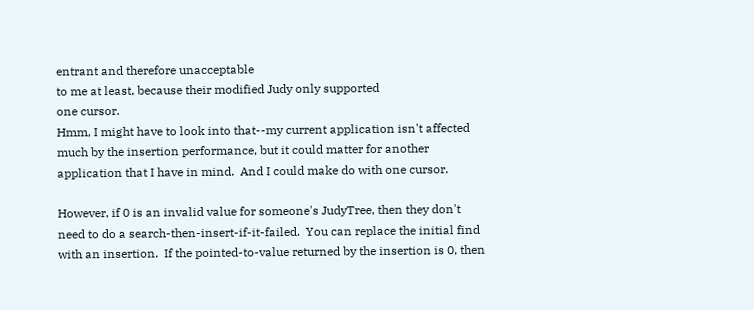entrant and therefore unacceptable
to me at least, because their modified Judy only supported
one cursor.
Hmm, I might have to look into that--my current application isn't affected much by the insertion performance, but it could matter for another application that I have in mind.  And I could make do with one cursor.

However, if 0 is an invalid value for someone's JudyTree, then they don't need to do a search-then-insert-if-it-failed.  You can replace the initial find with an insertion.  If the pointed-to-value returned by the insertion is 0, then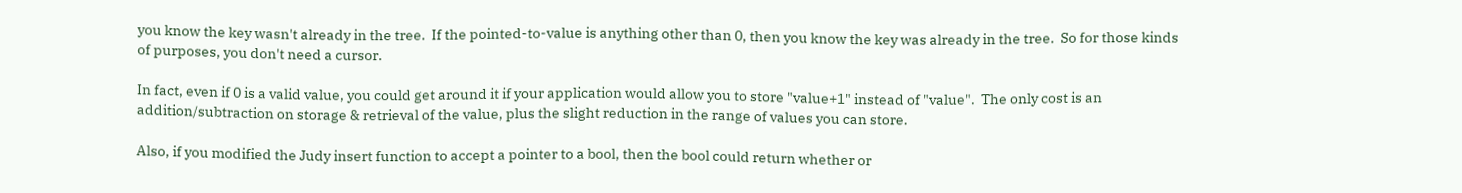you know the key wasn't already in the tree.  If the pointed-to-value is anything other than 0, then you know the key was already in the tree.  So for those kinds of purposes, you don't need a cursor.

In fact, even if 0 is a valid value, you could get around it if your application would allow you to store "value+1" instead of "value".  The only cost is an addition/subtraction on storage & retrieval of the value, plus the slight reduction in the range of values you can store.

Also, if you modified the Judy insert function to accept a pointer to a bool, then the bool could return whether or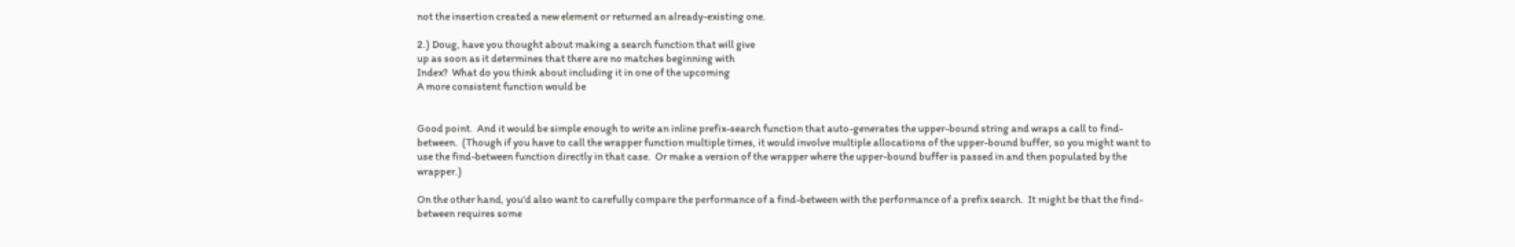not the insertion created a new element or returned an already-existing one.

2.) Doug, have you thought about making a search function that will give
up as soon as it determines that there are no matches beginning with
Index?  What do you think about including it in one of the upcoming
A more consistent function would be


Good point.  And it would be simple enough to write an inline prefix-search function that auto-generates the upper-bound string and wraps a call to find-between.  (Though if you have to call the wrapper function multiple times, it would involve multiple allocations of the upper-bound buffer, so you might want to use the find-between function directly in that case.  Or make a version of the wrapper where the upper-bound buffer is passed in and then populated by the wrapper.)

On the other hand, you'd also want to carefully compare the performance of a find-between with the performance of a prefix search.  It might be that the find-between requires some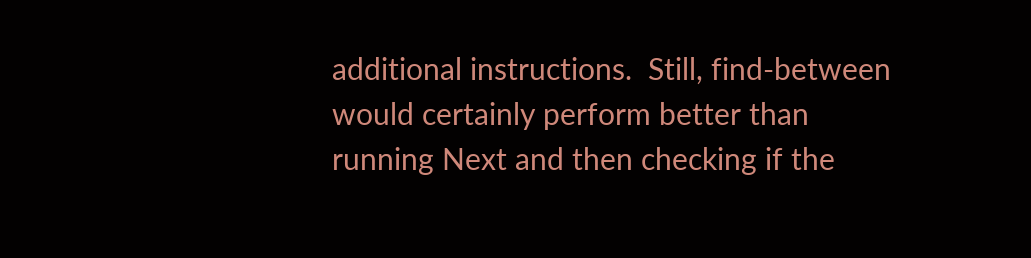additional instructions.  Still, find-between would certainly perform better than running Next and then checking if the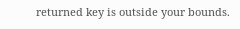returned key is outside your bounds.